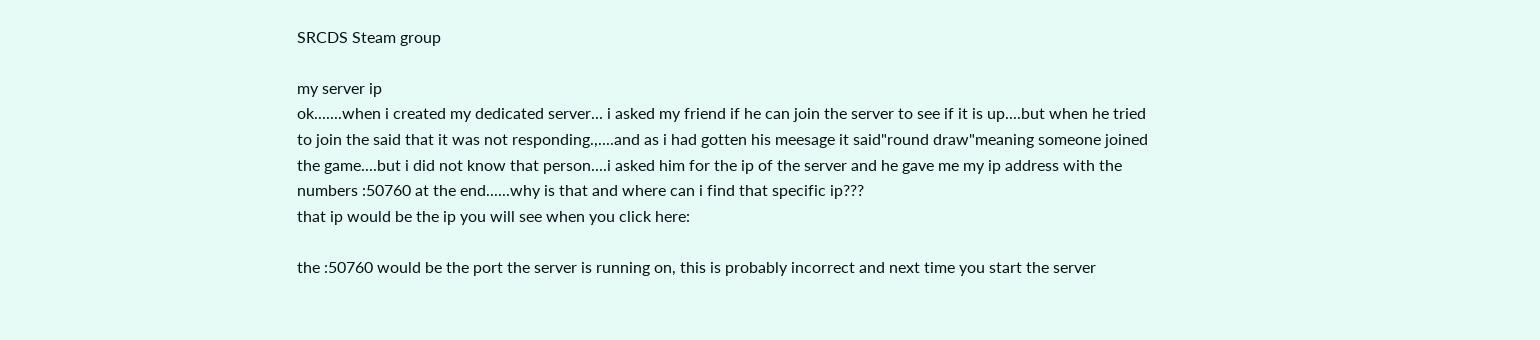SRCDS Steam group

my server ip
ok.......when i created my dedicated server... i asked my friend if he can join the server to see if it is up....but when he tried to join the said that it was not responding.,....and as i had gotten his meesage it said"round draw"meaning someone joined the game....but i did not know that person....i asked him for the ip of the server and he gave me my ip address with the numbers :50760 at the end......why is that and where can i find that specific ip???
that ip would be the ip you will see when you click here:

the :50760 would be the port the server is running on, this is probably incorrect and next time you start the server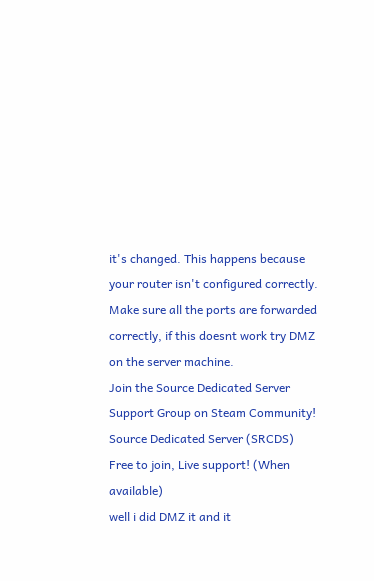it's changed. This happens because your router isn't configured correctly. Make sure all the ports are forwarded correctly, if this doesnt work try DMZ on the server machine.
Join the Source Dedicated Server Support Group on Steam Community!
Source Dedicated Server (SRCDS)
Free to join, Live support! (When available)
well i did DMZ it and it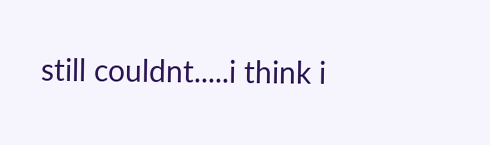still couldnt.....i think i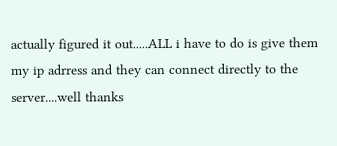actually figured it out.....ALL i have to do is give them my ip adrress and they can connect directly to the server....well thanks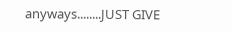anyways........JUST GIVE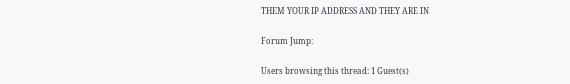THEM YOUR IP ADDRESS AND THEY ARE IN

Forum Jump:

Users browsing this thread: 1 Guest(s)